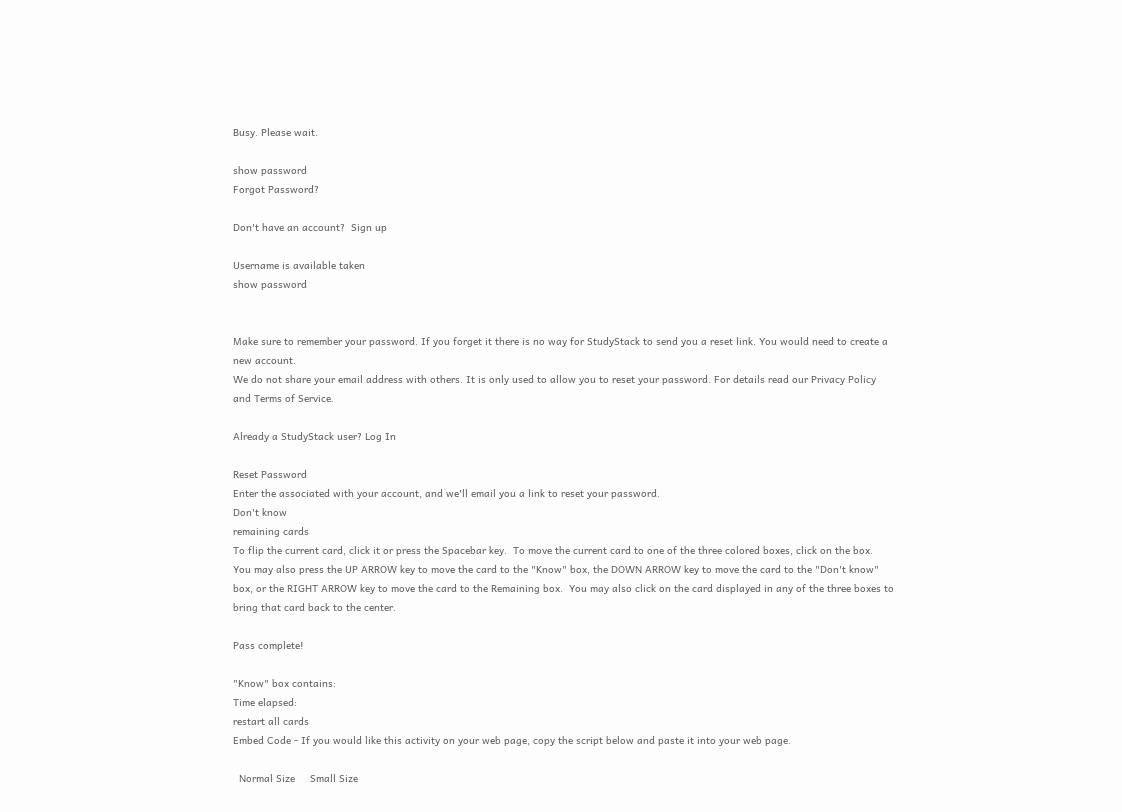Busy. Please wait.

show password
Forgot Password?

Don't have an account?  Sign up

Username is available taken
show password


Make sure to remember your password. If you forget it there is no way for StudyStack to send you a reset link. You would need to create a new account.
We do not share your email address with others. It is only used to allow you to reset your password. For details read our Privacy Policy and Terms of Service.

Already a StudyStack user? Log In

Reset Password
Enter the associated with your account, and we'll email you a link to reset your password.
Don't know
remaining cards
To flip the current card, click it or press the Spacebar key.  To move the current card to one of the three colored boxes, click on the box.  You may also press the UP ARROW key to move the card to the "Know" box, the DOWN ARROW key to move the card to the "Don't know" box, or the RIGHT ARROW key to move the card to the Remaining box.  You may also click on the card displayed in any of the three boxes to bring that card back to the center.

Pass complete!

"Know" box contains:
Time elapsed:
restart all cards
Embed Code - If you would like this activity on your web page, copy the script below and paste it into your web page.

  Normal Size     Small Size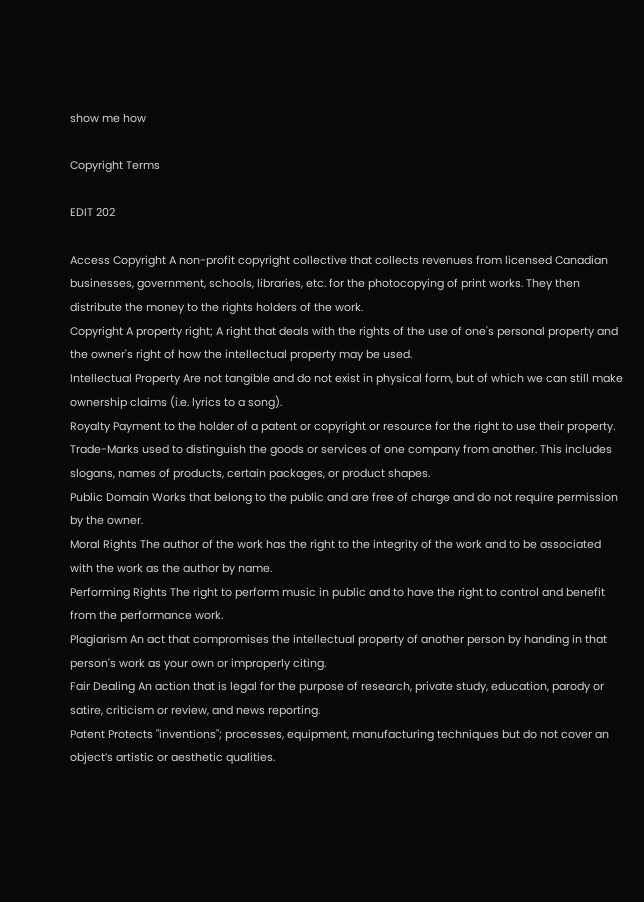show me how

Copyright Terms

EDIT 202

Access Copyright A non-profit copyright collective that collects revenues from licensed Canadian businesses, government, schools, libraries, etc. for the photocopying of print works. They then distribute the money to the rights holders of the work.
Copyright A property right; A right that deals with the rights of the use of one's personal property and the owner's right of how the intellectual property may be used.
Intellectual Property Are not tangible and do not exist in physical form, but of which we can still make ownership claims (i.e. lyrics to a song).
Royalty Payment to the holder of a patent or copyright or resource for the right to use their property.
Trade-Marks used to distinguish the goods or services of one company from another. This includes slogans, names of products, certain packages, or product shapes.
Public Domain Works that belong to the public and are free of charge and do not require permission by the owner.
Moral Rights The author of the work has the right to the integrity of the work and to be associated with the work as the author by name.
Performing Rights The right to perform music in public and to have the right to control and benefit from the performance work.
Plagiarism An act that compromises the intellectual property of another person by handing in that person's work as your own or improperly citing.
Fair Dealing An action that is legal for the purpose of research, private study, education, parody or satire, criticism or review, and news reporting.
Patent Protects "inventions"; processes, equipment, manufacturing techniques but do not cover an object’s artistic or aesthetic qualities.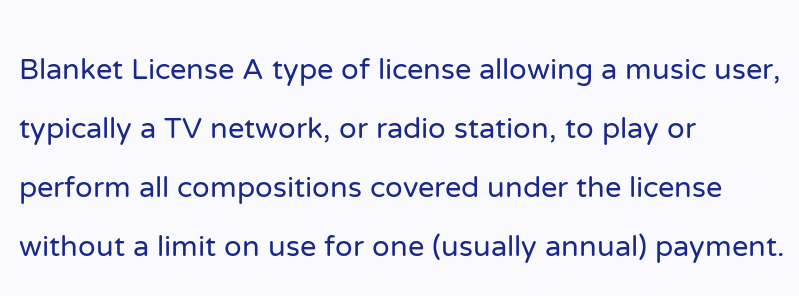Blanket License A type of license allowing a music user, typically a TV network, or radio station, to play or perform all compositions covered under the license without a limit on use for one (usually annual) payment.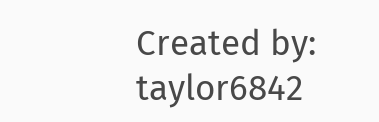Created by: taylor6842